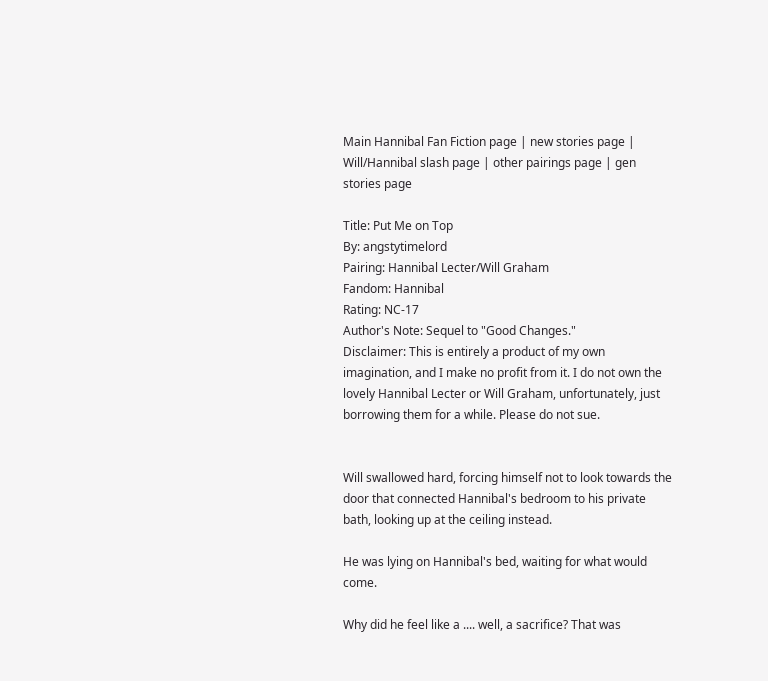Main Hannibal Fan Fiction page | new stories page | Will/Hannibal slash page | other pairings page | gen stories page

Title: Put Me on Top
By: angstytimelord
Pairing: Hannibal Lecter/Will Graham
Fandom: Hannibal
Rating: NC-17
Author's Note: Sequel to "Good Changes."
Disclaimer: This is entirely a product of my own imagination, and I make no profit from it. I do not own the lovely Hannibal Lecter or Will Graham, unfortunately, just borrowing them for a while. Please do not sue.


Will swallowed hard, forcing himself not to look towards the door that connected Hannibal's bedroom to his private bath, looking up at the ceiling instead.

He was lying on Hannibal's bed, waiting for what would come.

Why did he feel like a .... well, a sacrifice? That was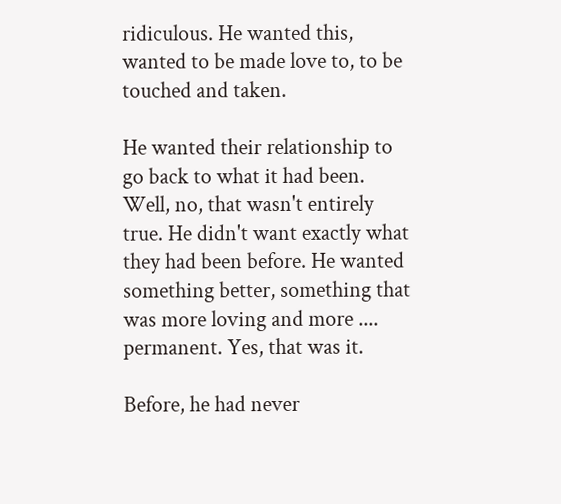ridiculous. He wanted this, wanted to be made love to, to be touched and taken.

He wanted their relationship to go back to what it had been. Well, no, that wasn't entirely true. He didn't want exactly what they had been before. He wanted something better, something that was more loving and more .... permanent. Yes, that was it.

Before, he had never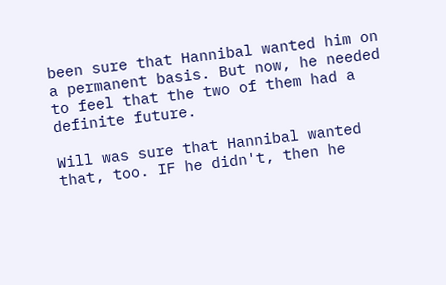been sure that Hannibal wanted him on a permanent basis. But now, he needed to feel that the two of them had a definite future.

Will was sure that Hannibal wanted that, too. IF he didn't, then he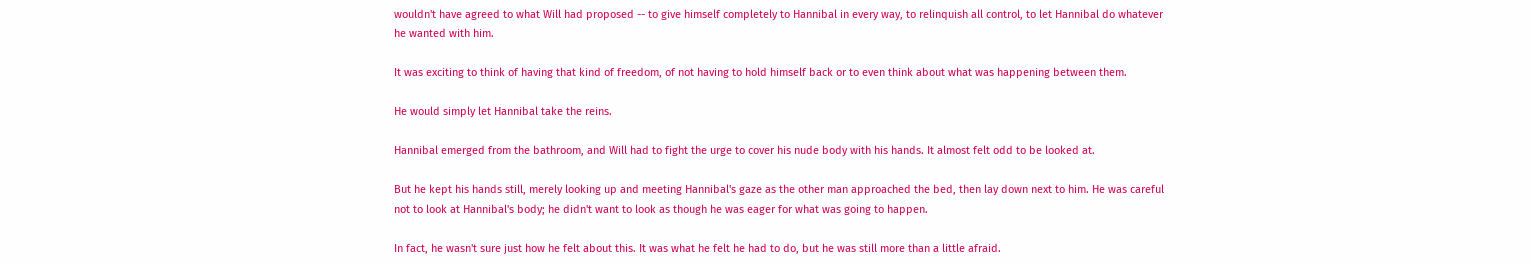wouldn't have agreed to what Will had proposed -- to give himself completely to Hannibal in every way, to relinquish all control, to let Hannibal do whatever he wanted with him.

It was exciting to think of having that kind of freedom, of not having to hold himself back or to even think about what was happening between them.

He would simply let Hannibal take the reins.

Hannibal emerged from the bathroom, and Will had to fight the urge to cover his nude body with his hands. It almost felt odd to be looked at.

But he kept his hands still, merely looking up and meeting Hannibal's gaze as the other man approached the bed, then lay down next to him. He was careful not to look at Hannibal's body; he didn't want to look as though he was eager for what was going to happen.

In fact, he wasn't sure just how he felt about this. It was what he felt he had to do, but he was still more than a little afraid.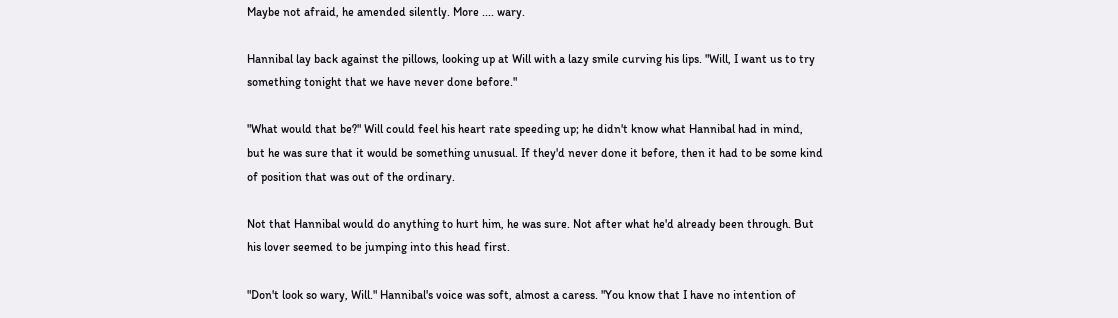Maybe not afraid, he amended silently. More .... wary.

Hannibal lay back against the pillows, looking up at Will with a lazy smile curving his lips. "Will, I want us to try something tonight that we have never done before."

"What would that be?" Will could feel his heart rate speeding up; he didn't know what Hannibal had in mind, but he was sure that it would be something unusual. If they'd never done it before, then it had to be some kind of position that was out of the ordinary.

Not that Hannibal would do anything to hurt him, he was sure. Not after what he'd already been through. But his lover seemed to be jumping into this head first.

"Don't look so wary, Will." Hannibal's voice was soft, almost a caress. "You know that I have no intention of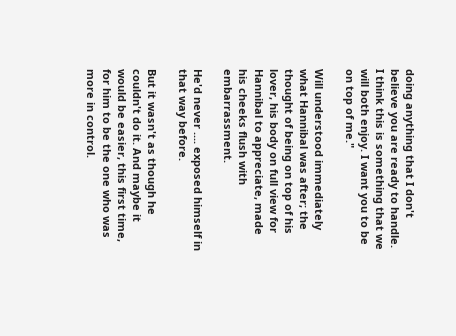doing anything that I don't believe you are ready to handle. I think this is something that we will both enjoy. I want you to be on top of me."

Will understood immediately what Hannibal was after; the thought of being on top of his lover, his body on full view for Hannibal to appreciate, made his cheeks flush with embarrassment.

He'd never .... exposed himself in that way before.

But it wasn't as though he couldn't do it. And maybe it would be easier, this first time, for him to be the one who was more in control.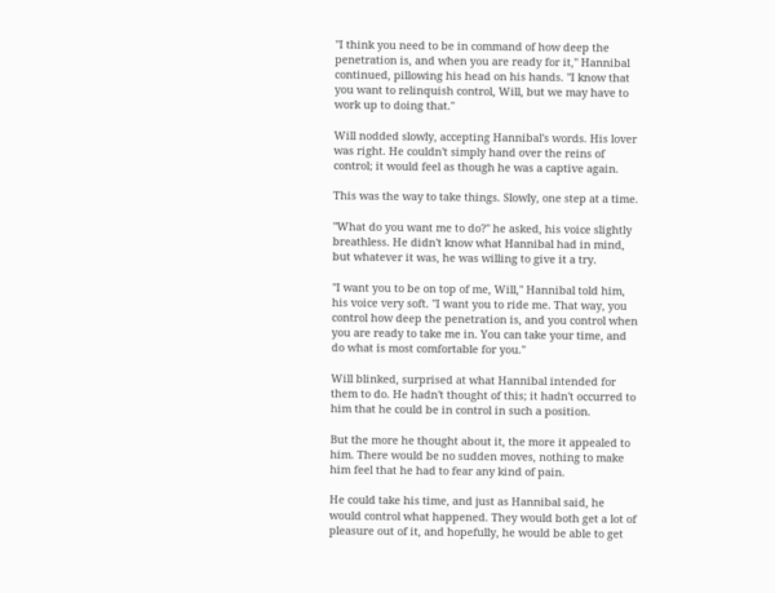"I think you need to be in command of how deep the penetration is, and when you are ready for it," Hannibal continued, pillowing his head on his hands. "I know that you want to relinquish control, Will, but we may have to work up to doing that."

Will nodded slowly, accepting Hannibal's words. His lover was right. He couldn't simply hand over the reins of control; it would feel as though he was a captive again.

This was the way to take things. Slowly, one step at a time.

"What do you want me to do?" he asked, his voice slightly breathless. He didn't know what Hannibal had in mind, but whatever it was, he was willing to give it a try.

"I want you to be on top of me, Will," Hannibal told him, his voice very soft. "I want you to ride me. That way, you control how deep the penetration is, and you control when you are ready to take me in. You can take your time, and do what is most comfortable for you."

Will blinked, surprised at what Hannibal intended for them to do. He hadn't thought of this; it hadn't occurred to him that he could be in control in such a position.

But the more he thought about it, the more it appealed to him. There would be no sudden moves, nothing to make him feel that he had to fear any kind of pain.

He could take his time, and just as Hannibal said, he would control what happened. They would both get a lot of pleasure out of it, and hopefully, he would be able to get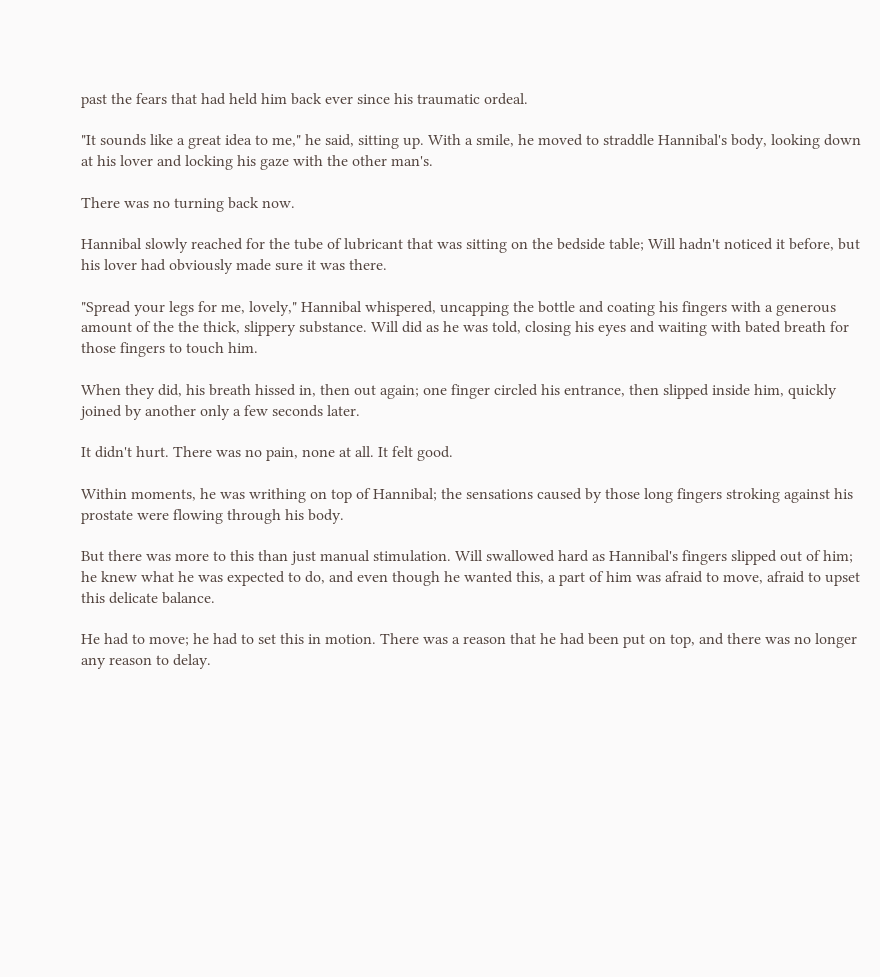past the fears that had held him back ever since his traumatic ordeal.

"It sounds like a great idea to me," he said, sitting up. With a smile, he moved to straddle Hannibal's body, looking down at his lover and locking his gaze with the other man's.

There was no turning back now.

Hannibal slowly reached for the tube of lubricant that was sitting on the bedside table; Will hadn't noticed it before, but his lover had obviously made sure it was there.

"Spread your legs for me, lovely," Hannibal whispered, uncapping the bottle and coating his fingers with a generous amount of the the thick, slippery substance. Will did as he was told, closing his eyes and waiting with bated breath for those fingers to touch him.

When they did, his breath hissed in, then out again; one finger circled his entrance, then slipped inside him, quickly joined by another only a few seconds later.

It didn't hurt. There was no pain, none at all. It felt good.

Within moments, he was writhing on top of Hannibal; the sensations caused by those long fingers stroking against his prostate were flowing through his body.

But there was more to this than just manual stimulation. Will swallowed hard as Hannibal's fingers slipped out of him; he knew what he was expected to do, and even though he wanted this, a part of him was afraid to move, afraid to upset this delicate balance.

He had to move; he had to set this in motion. There was a reason that he had been put on top, and there was no longer any reason to delay.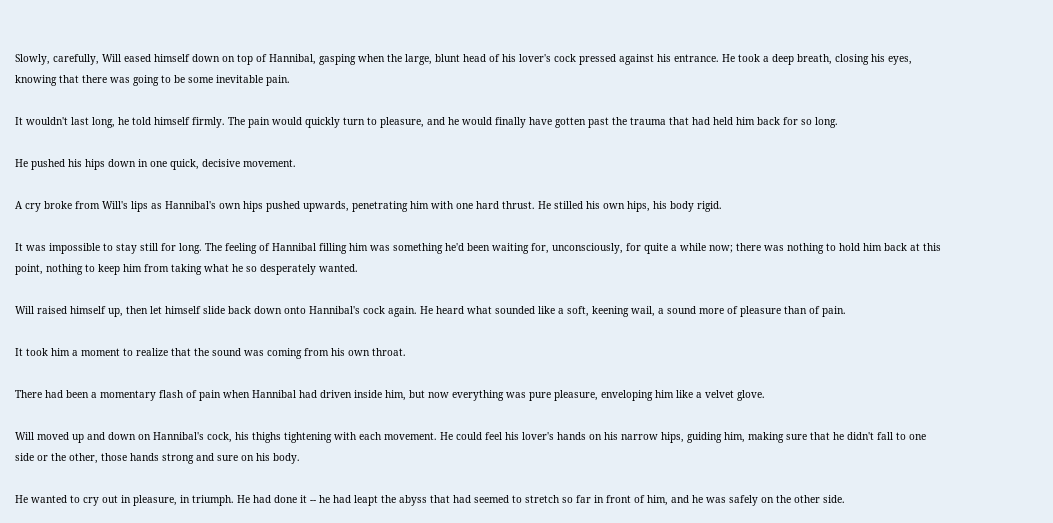Slowly, carefully, Will eased himself down on top of Hannibal, gasping when the large, blunt head of his lover's cock pressed against his entrance. He took a deep breath, closing his eyes, knowing that there was going to be some inevitable pain.

It wouldn't last long, he told himself firmly. The pain would quickly turn to pleasure, and he would finally have gotten past the trauma that had held him back for so long.

He pushed his hips down in one quick, decisive movement.

A cry broke from Will's lips as Hannibal's own hips pushed upwards, penetrating him with one hard thrust. He stilled his own hips, his body rigid.

It was impossible to stay still for long. The feeling of Hannibal filling him was something he'd been waiting for, unconsciously, for quite a while now; there was nothing to hold him back at this point, nothing to keep him from taking what he so desperately wanted.

Will raised himself up, then let himself slide back down onto Hannibal's cock again. He heard what sounded like a soft, keening wail, a sound more of pleasure than of pain.

It took him a moment to realize that the sound was coming from his own throat.

There had been a momentary flash of pain when Hannibal had driven inside him, but now everything was pure pleasure, enveloping him like a velvet glove.

Will moved up and down on Hannibal's cock, his thighs tightening with each movement. He could feel his lover's hands on his narrow hips, guiding him, making sure that he didn't fall to one side or the other, those hands strong and sure on his body.

He wanted to cry out in pleasure, in triumph. He had done it -- he had leapt the abyss that had seemed to stretch so far in front of him, and he was safely on the other side.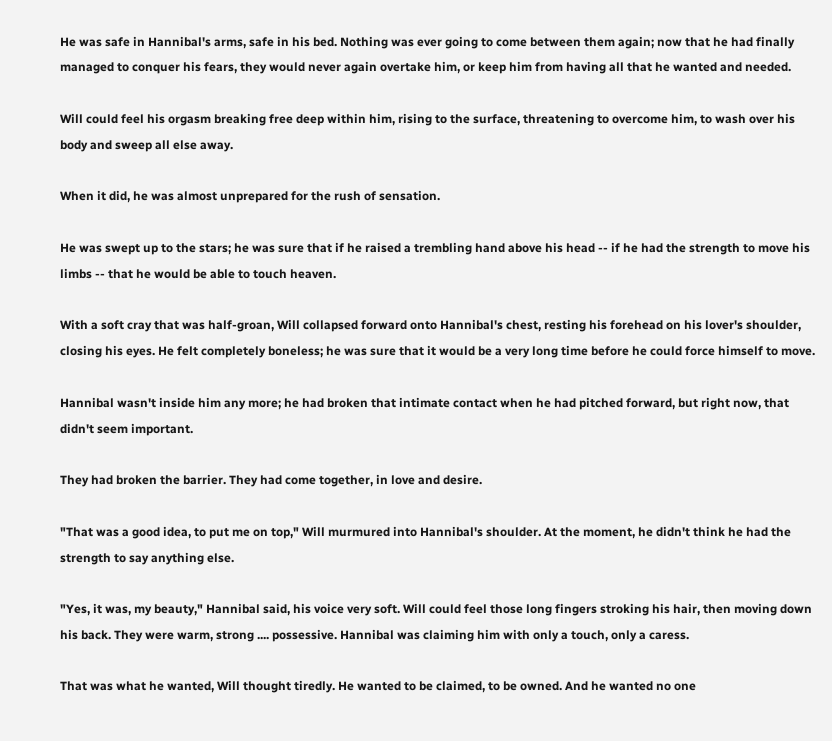He was safe in Hannibal's arms, safe in his bed. Nothing was ever going to come between them again; now that he had finally managed to conquer his fears, they would never again overtake him, or keep him from having all that he wanted and needed.

Will could feel his orgasm breaking free deep within him, rising to the surface, threatening to overcome him, to wash over his body and sweep all else away.

When it did, he was almost unprepared for the rush of sensation.

He was swept up to the stars; he was sure that if he raised a trembling hand above his head -- if he had the strength to move his limbs -- that he would be able to touch heaven.

With a soft cray that was half-groan, Will collapsed forward onto Hannibal's chest, resting his forehead on his lover's shoulder, closing his eyes. He felt completely boneless; he was sure that it would be a very long time before he could force himself to move.

Hannibal wasn't inside him any more; he had broken that intimate contact when he had pitched forward, but right now, that didn't seem important.

They had broken the barrier. They had come together, in love and desire.

"That was a good idea, to put me on top," Will murmured into Hannibal's shoulder. At the moment, he didn't think he had the strength to say anything else.

"Yes, it was, my beauty," Hannibal said, his voice very soft. Will could feel those long fingers stroking his hair, then moving down his back. They were warm, strong .... possessive. Hannibal was claiming him with only a touch, only a caress.

That was what he wanted, Will thought tiredly. He wanted to be claimed, to be owned. And he wanted no one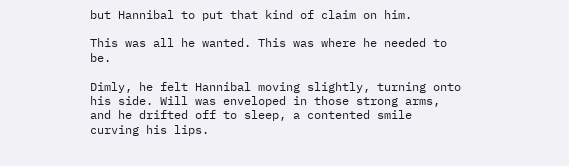but Hannibal to put that kind of claim on him.

This was all he wanted. This was where he needed to be.

Dimly, he felt Hannibal moving slightly, turning onto his side. Will was enveloped in those strong arms, and he drifted off to sleep, a contented smile curving his lips.